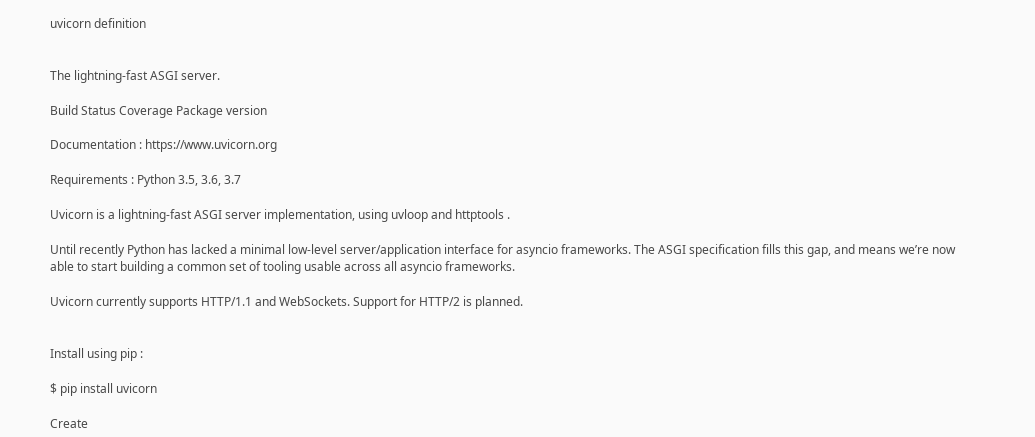uvicorn definition


The lightning-fast ASGI server.

Build Status Coverage Package version

Documentation : https://www.uvicorn.org

Requirements : Python 3.5, 3.6, 3.7

Uvicorn is a lightning-fast ASGI server implementation, using uvloop and httptools .

Until recently Python has lacked a minimal low-level server/application interface for asyncio frameworks. The ASGI specification fills this gap, and means we’re now able to start building a common set of tooling usable across all asyncio frameworks.

Uvicorn currently supports HTTP/1.1 and WebSockets. Support for HTTP/2 is planned.


Install using pip :

$ pip install uvicorn

Create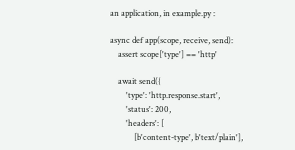an application, in example.py :

async def app(scope, receive, send):
    assert scope['type'] == 'http'

    await send({
        'type': 'http.response.start',
        'status': 200,
        'headers': [
            [b'content-type', b'text/plain'],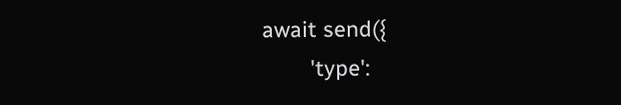await send({
        'type':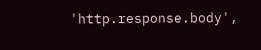'http.response.body',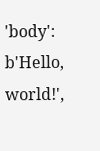'body': b'Hello, world!',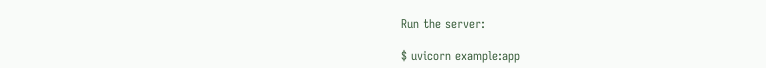Run the server:

$ uvicorn example:app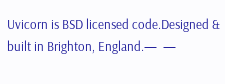Uvicorn is BSD licensed code.Designed & built in Brighton, England.—  —